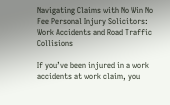Navigating Claims with No Win No Fee Personal Injury Solicitors: Work Accidents and Road Traffic Collisions

If you’ve been injured in a work accidents at work claim, you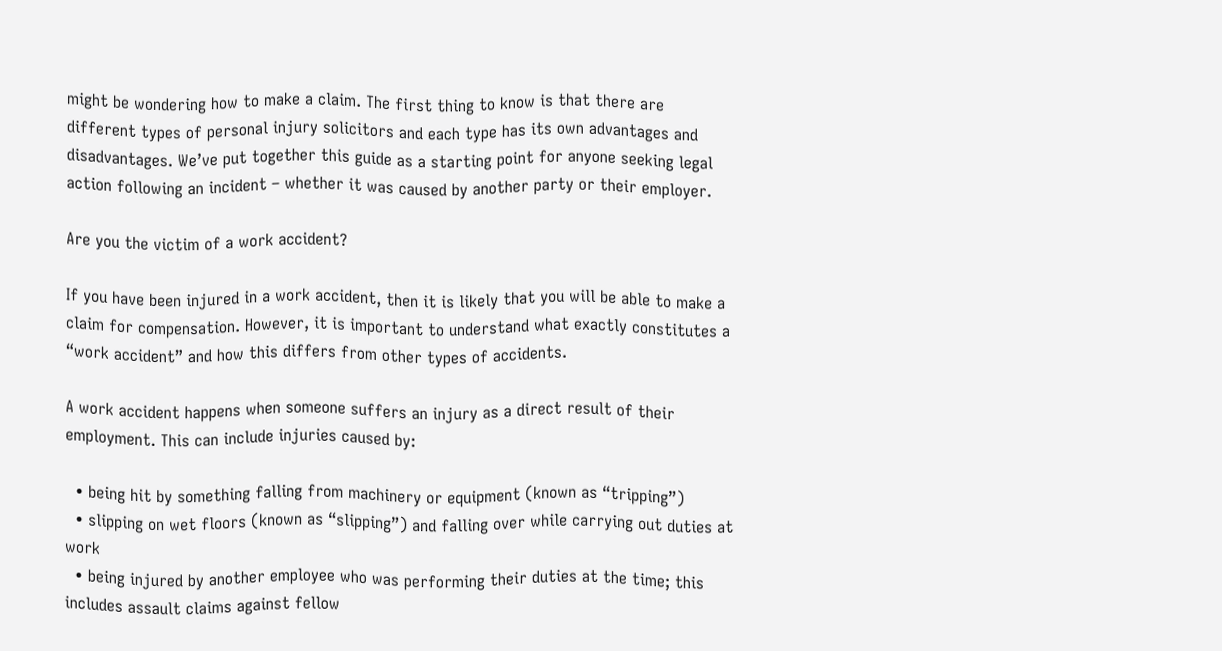might be wondering how to make a claim. The first thing to know is that there are different types of personal injury solicitors and each type has its own advantages and disadvantages. We’ve put together this guide as a starting point for anyone seeking legal action following an incident – whether it was caused by another party or their employer.

Are you the victim of a work accident?

If you have been injured in a work accident, then it is likely that you will be able to make a claim for compensation. However, it is important to understand what exactly constitutes a “work accident” and how this differs from other types of accidents.

A work accident happens when someone suffers an injury as a direct result of their employment. This can include injuries caused by:

  • being hit by something falling from machinery or equipment (known as “tripping”)
  • slipping on wet floors (known as “slipping”) and falling over while carrying out duties at work
  • being injured by another employee who was performing their duties at the time; this includes assault claims against fellow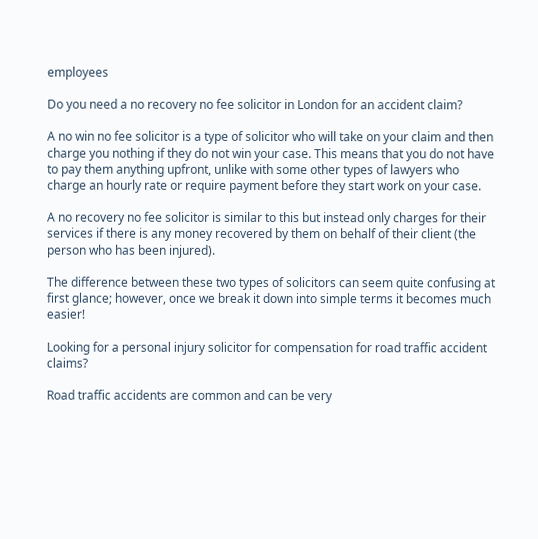employees

Do you need a no recovery no fee solicitor in London for an accident claim?

A no win no fee solicitor is a type of solicitor who will take on your claim and then charge you nothing if they do not win your case. This means that you do not have to pay them anything upfront, unlike with some other types of lawyers who charge an hourly rate or require payment before they start work on your case.

A no recovery no fee solicitor is similar to this but instead only charges for their services if there is any money recovered by them on behalf of their client (the person who has been injured).

The difference between these two types of solicitors can seem quite confusing at first glance; however, once we break it down into simple terms it becomes much easier!

Looking for a personal injury solicitor for compensation for road traffic accident claims?

Road traffic accidents are common and can be very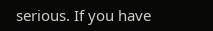serious. If you have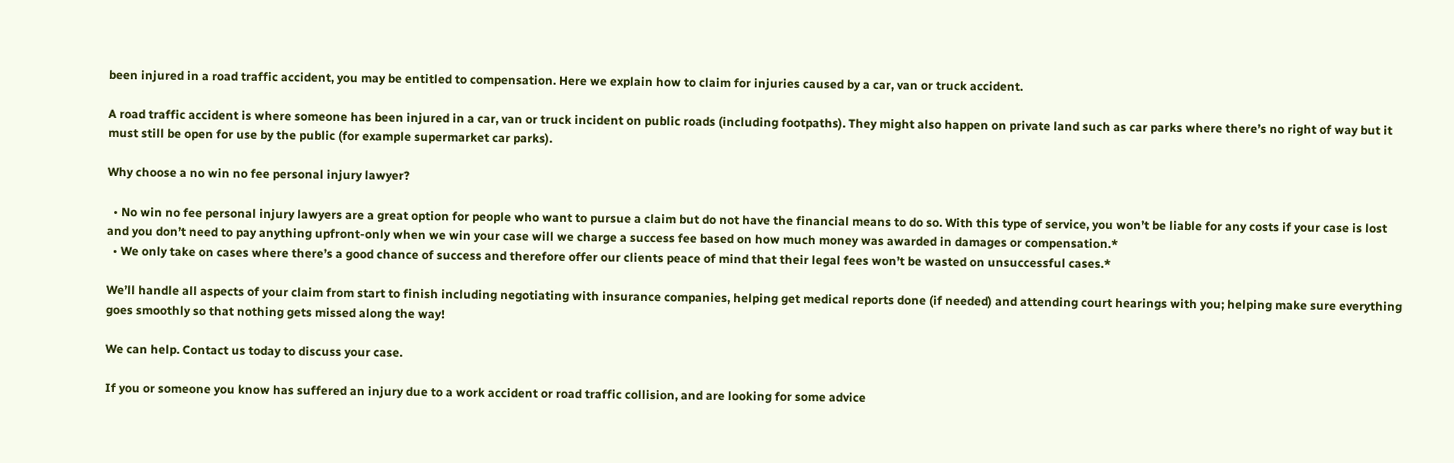been injured in a road traffic accident, you may be entitled to compensation. Here we explain how to claim for injuries caused by a car, van or truck accident.

A road traffic accident is where someone has been injured in a car, van or truck incident on public roads (including footpaths). They might also happen on private land such as car parks where there’s no right of way but it must still be open for use by the public (for example supermarket car parks).

Why choose a no win no fee personal injury lawyer?

  • No win no fee personal injury lawyers are a great option for people who want to pursue a claim but do not have the financial means to do so. With this type of service, you won’t be liable for any costs if your case is lost and you don’t need to pay anything upfront-only when we win your case will we charge a success fee based on how much money was awarded in damages or compensation.*
  • We only take on cases where there’s a good chance of success and therefore offer our clients peace of mind that their legal fees won’t be wasted on unsuccessful cases.*

We’ll handle all aspects of your claim from start to finish including negotiating with insurance companies, helping get medical reports done (if needed) and attending court hearings with you; helping make sure everything goes smoothly so that nothing gets missed along the way!

We can help. Contact us today to discuss your case.

If you or someone you know has suffered an injury due to a work accident or road traffic collision, and are looking for some advice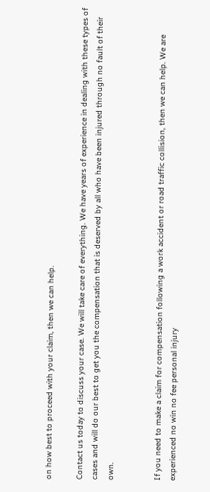on how best to proceed with your claim, then we can help.

Contact us today to discuss your case. We will take care of everything. We have years of experience in dealing with these types of cases and will do our best to get you the compensation that is deserved by all who have been injured through no fault of their own.


If you need to make a claim for compensation following a work accident or road traffic collision, then we can help. We are experienced no win no fee personal injury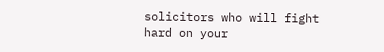solicitors who will fight hard on your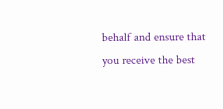behalf and ensure that you receive the best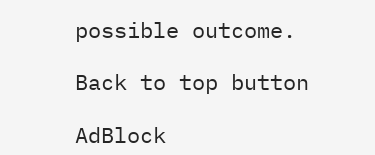possible outcome.

Back to top button

AdBlock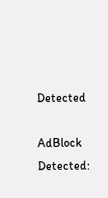Detected

AdBlock Detected: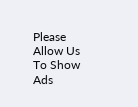Please Allow Us To Show Ads